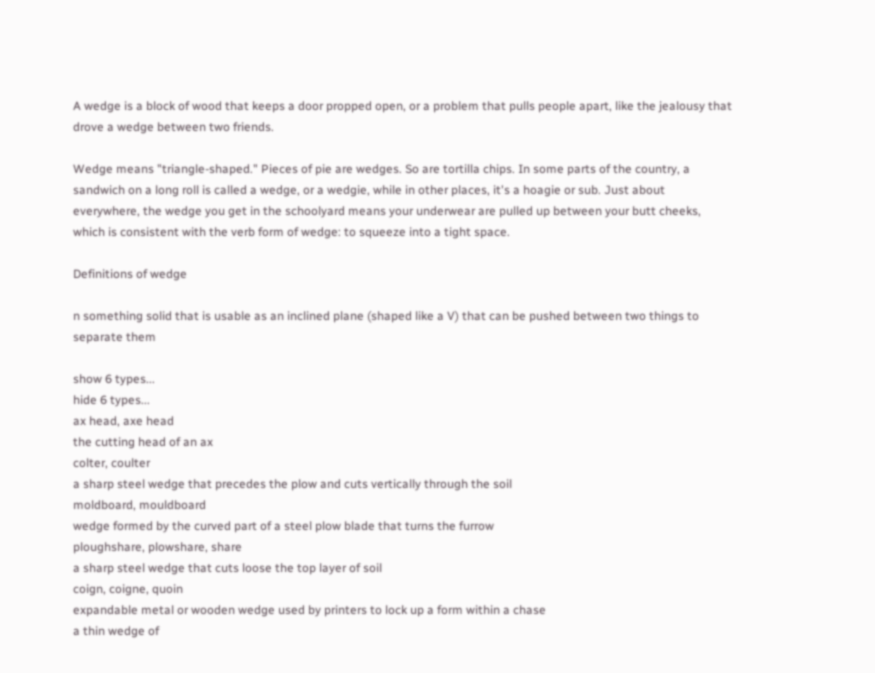A wedge is a block of wood that keeps a door propped open, or a problem that pulls people apart, like the jealousy that drove a wedge between two friends.

Wedge means "triangle-shaped." Pieces of pie are wedges. So are tortilla chips. In some parts of the country, a sandwich on a long roll is called a wedge, or a wedgie, while in other places, it's a hoagie or sub. Just about everywhere, the wedge you get in the schoolyard means your underwear are pulled up between your butt cheeks, which is consistent with the verb form of wedge: to squeeze into a tight space.

Definitions of wedge

n something solid that is usable as an inclined plane (shaped like a V) that can be pushed between two things to separate them

show 6 types...
hide 6 types...
ax head, axe head
the cutting head of an ax
colter, coulter
a sharp steel wedge that precedes the plow and cuts vertically through the soil
moldboard, mouldboard
wedge formed by the curved part of a steel plow blade that turns the furrow
ploughshare, plowshare, share
a sharp steel wedge that cuts loose the top layer of soil
coign, coigne, quoin
expandable metal or wooden wedge used by printers to lock up a form within a chase
a thin wedge of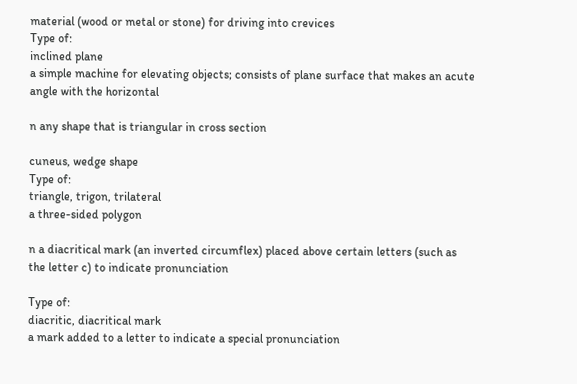material (wood or metal or stone) for driving into crevices
Type of:
inclined plane
a simple machine for elevating objects; consists of plane surface that makes an acute angle with the horizontal

n any shape that is triangular in cross section

cuneus, wedge shape
Type of:
triangle, trigon, trilateral
a three-sided polygon

n a diacritical mark (an inverted circumflex) placed above certain letters (such as the letter c) to indicate pronunciation

Type of:
diacritic, diacritical mark
a mark added to a letter to indicate a special pronunciation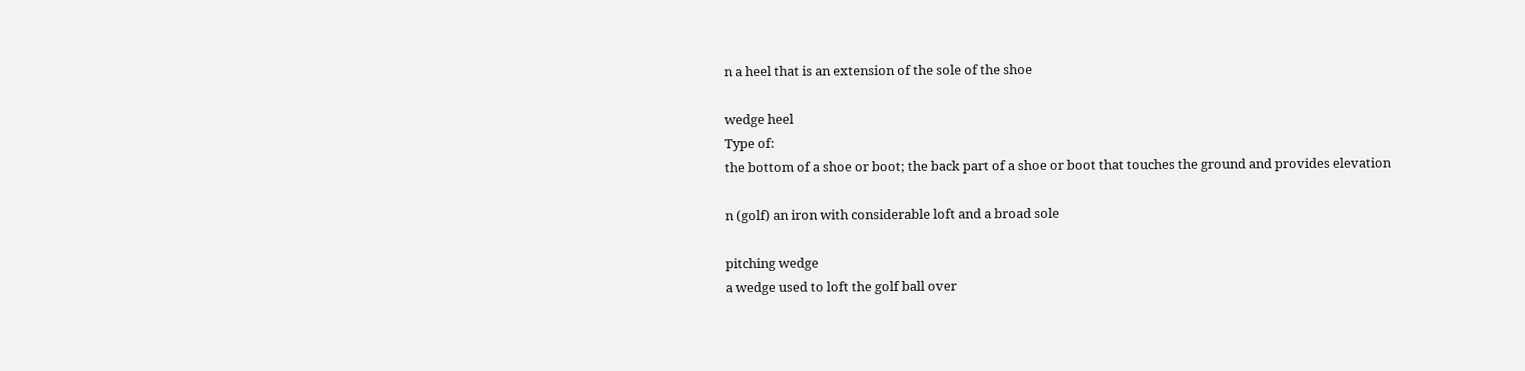n a heel that is an extension of the sole of the shoe

wedge heel
Type of:
the bottom of a shoe or boot; the back part of a shoe or boot that touches the ground and provides elevation

n (golf) an iron with considerable loft and a broad sole

pitching wedge
a wedge used to loft the golf ball over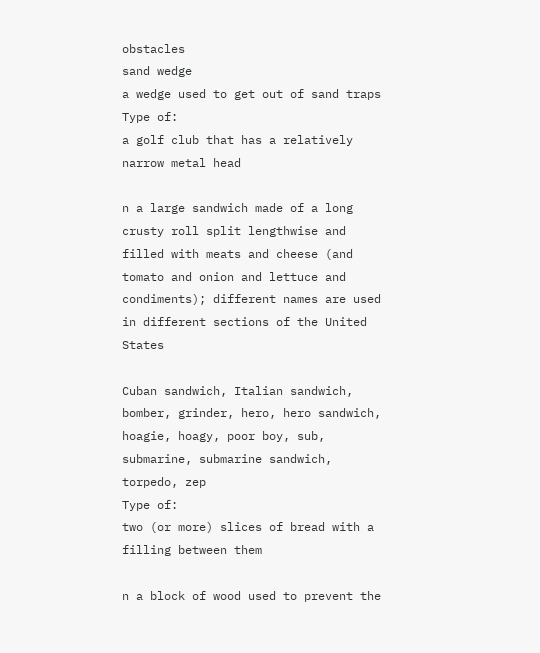obstacles
sand wedge
a wedge used to get out of sand traps
Type of:
a golf club that has a relatively narrow metal head

n a large sandwich made of a long crusty roll split lengthwise and filled with meats and cheese (and tomato and onion and lettuce and condiments); different names are used in different sections of the United States

Cuban sandwich, Italian sandwich, bomber, grinder, hero, hero sandwich, hoagie, hoagy, poor boy, sub, submarine, submarine sandwich, torpedo, zep
Type of:
two (or more) slices of bread with a filling between them

n a block of wood used to prevent the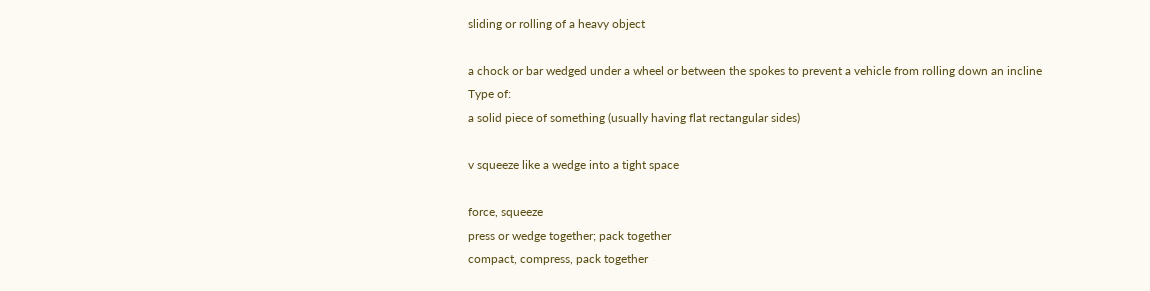sliding or rolling of a heavy object

a chock or bar wedged under a wheel or between the spokes to prevent a vehicle from rolling down an incline
Type of:
a solid piece of something (usually having flat rectangular sides)

v squeeze like a wedge into a tight space

force, squeeze
press or wedge together; pack together
compact, compress, pack together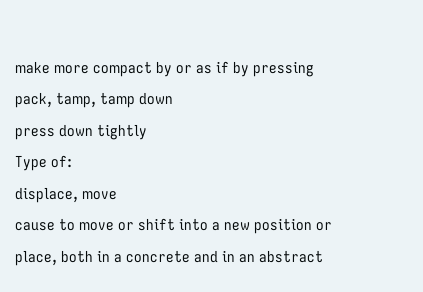make more compact by or as if by pressing
pack, tamp, tamp down
press down tightly
Type of:
displace, move
cause to move or shift into a new position or place, both in a concrete and in an abstract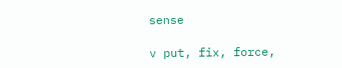sense

v put, fix, force,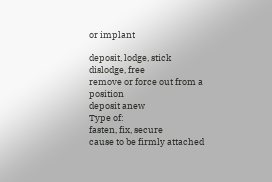or implant

deposit, lodge, stick
dislodge, free
remove or force out from a position
deposit anew
Type of:
fasten, fix, secure
cause to be firmly attached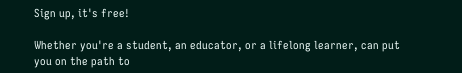Sign up, it's free!

Whether you're a student, an educator, or a lifelong learner, can put you on the path to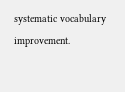systematic vocabulary improvement.